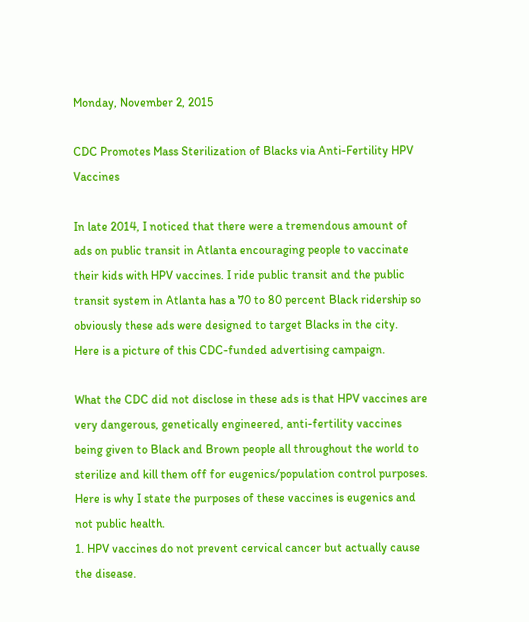Monday, November 2, 2015

CDC Promotes Mass Sterilization of Blacks via Anti-Fertility HPV Vaccines

In late 2014, I noticed that there were a tremendous amount of ads on public transit in Atlanta encouraging people to vaccinate their kids with HPV vaccines. I ride public transit and the public transit system in Atlanta has a 70 to 80 percent Black ridership so obviously these ads were designed to target Blacks in the city.  Here is a picture of this CDC-funded advertising campaign.

What the CDC did not disclose in these ads is that HPV vaccines are very dangerous, genetically engineered, anti-fertility vaccines being given to Black and Brown people all throughout the world to sterilize and kill them off for eugenics/population control purposes. Here is why I state the purposes of these vaccines is eugenics and not public health.
1. HPV vaccines do not prevent cervical cancer but actually cause the disease.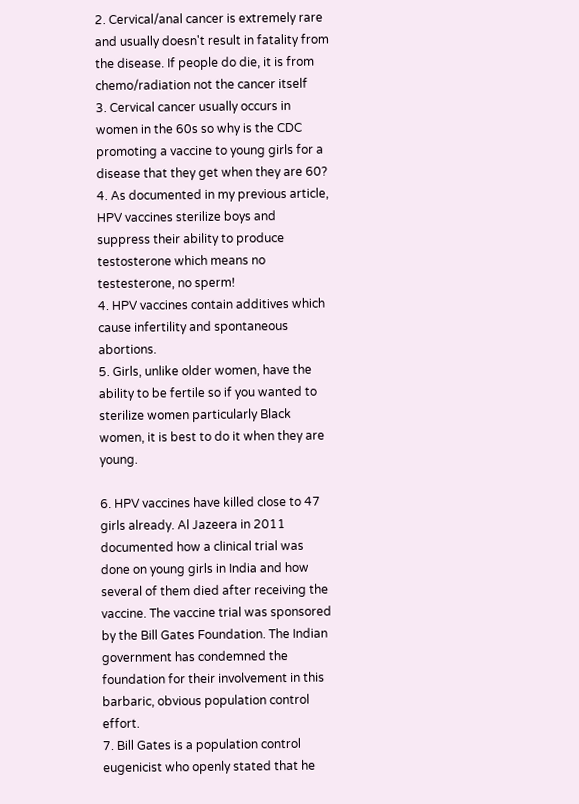2. Cervical/anal cancer is extremely rare and usually doesn't result in fatality from the disease. If people do die, it is from chemo/radiation not the cancer itself
3. Cervical cancer usually occurs in women in the 60s so why is the CDC promoting a vaccine to young girls for a disease that they get when they are 60?
4. As documented in my previous article, HPV vaccines sterilize boys and suppress their ability to produce testosterone which means no testesterone, no sperm!
4. HPV vaccines contain additives which cause infertility and spontaneous abortions.
5. Girls, unlike older women, have the ability to be fertile so if you wanted to sterilize women particularly Black women, it is best to do it when they are young.

6. HPV vaccines have killed close to 47 girls already. Al Jazeera in 2011 documented how a clinical trial was done on young girls in India and how several of them died after receiving the vaccine. The vaccine trial was sponsored by the Bill Gates Foundation. The Indian government has condemned the foundation for their involvement in this barbaric, obvious population control effort.
7. Bill Gates is a population control eugenicist who openly stated that he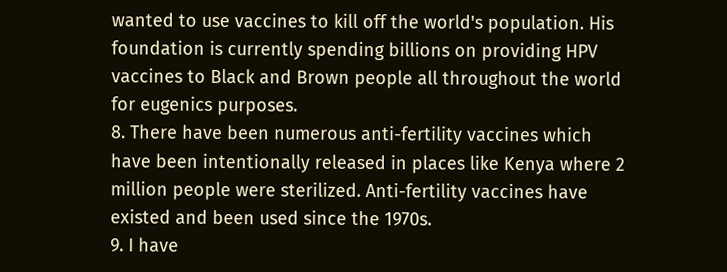wanted to use vaccines to kill off the world's population. His foundation is currently spending billions on providing HPV vaccines to Black and Brown people all throughout the world for eugenics purposes.
8. There have been numerous anti-fertility vaccines which have been intentionally released in places like Kenya where 2 million people were sterilized. Anti-fertility vaccines have existed and been used since the 1970s.
9. I have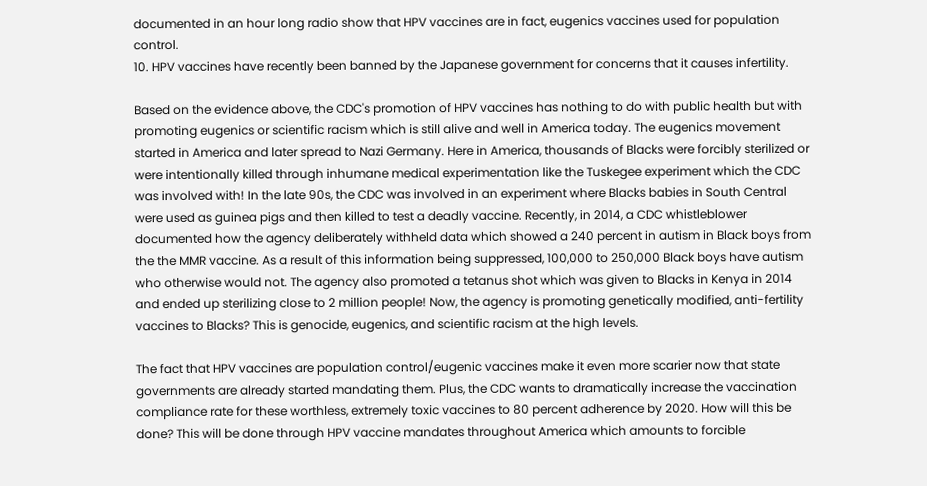documented in an hour long radio show that HPV vaccines are in fact, eugenics vaccines used for population control.
10. HPV vaccines have recently been banned by the Japanese government for concerns that it causes infertility.

Based on the evidence above, the CDC's promotion of HPV vaccines has nothing to do with public health but with promoting eugenics or scientific racism which is still alive and well in America today. The eugenics movement started in America and later spread to Nazi Germany. Here in America, thousands of Blacks were forcibly sterilized or were intentionally killed through inhumane medical experimentation like the Tuskegee experiment which the CDC was involved with! In the late 90s, the CDC was involved in an experiment where Blacks babies in South Central were used as guinea pigs and then killed to test a deadly vaccine. Recently, in 2014, a CDC whistleblower documented how the agency deliberately withheld data which showed a 240 percent in autism in Black boys from the the MMR vaccine. As a result of this information being suppressed, 100,000 to 250,000 Black boys have autism who otherwise would not. The agency also promoted a tetanus shot which was given to Blacks in Kenya in 2014 and ended up sterilizing close to 2 million people! Now, the agency is promoting genetically modified, anti-fertility vaccines to Blacks? This is genocide, eugenics, and scientific racism at the high levels.

The fact that HPV vaccines are population control/eugenic vaccines make it even more scarier now that state governments are already started mandating them. Plus, the CDC wants to dramatically increase the vaccination compliance rate for these worthless, extremely toxic vaccines to 80 percent adherence by 2020. How will this be done? This will be done through HPV vaccine mandates throughout America which amounts to forcible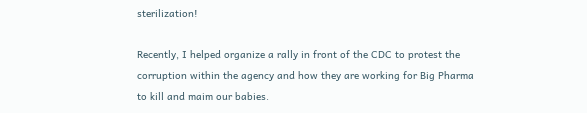sterilization!

Recently, I helped organize a rally in front of the CDC to protest the corruption within the agency and how they are working for Big Pharma to kill and maim our babies.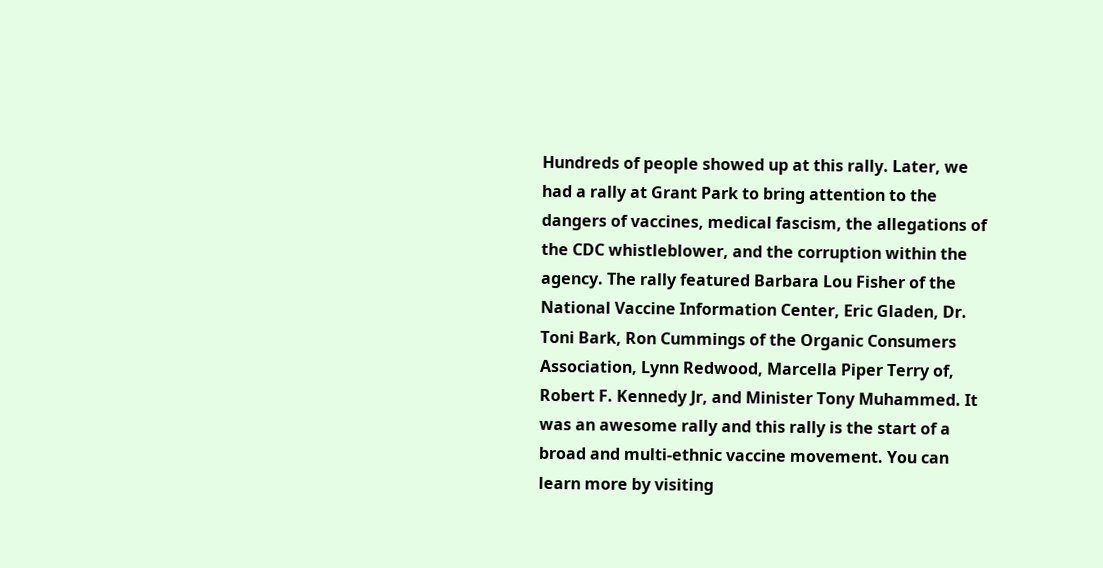Hundreds of people showed up at this rally. Later, we had a rally at Grant Park to bring attention to the dangers of vaccines, medical fascism, the allegations of the CDC whistleblower, and the corruption within the agency. The rally featured Barbara Lou Fisher of the National Vaccine Information Center, Eric Gladen, Dr. Toni Bark, Ron Cummings of the Organic Consumers Association, Lynn Redwood, Marcella Piper Terry of, Robert F. Kennedy Jr, and Minister Tony Muhammed. It was an awesome rally and this rally is the start of a broad and multi-ethnic vaccine movement. You can learn more by visiting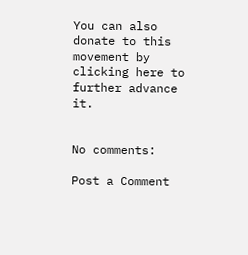You can also donate to this movement by clicking here to further advance it.


No comments:

Post a Comment